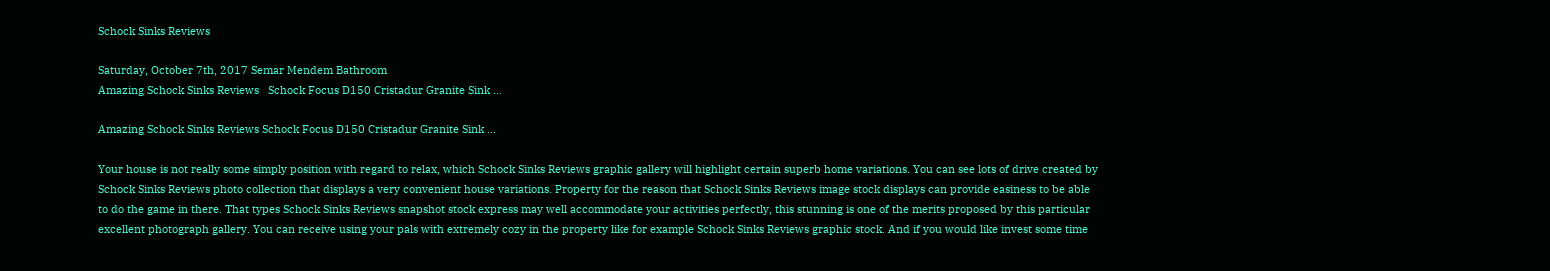Schock Sinks Reviews

Saturday, October 7th, 2017 Semar Mendem Bathroom
Amazing Schock Sinks Reviews   Schock Focus D150 Cristadur Granite Sink ...

Amazing Schock Sinks Reviews Schock Focus D150 Cristadur Granite Sink ...

Your house is not really some simply position with regard to relax, which Schock Sinks Reviews graphic gallery will highlight certain superb home variations. You can see lots of drive created by Schock Sinks Reviews photo collection that displays a very convenient house variations. Property for the reason that Schock Sinks Reviews image stock displays can provide easiness to be able to do the game in there. That types Schock Sinks Reviews snapshot stock express may well accommodate your activities perfectly, this stunning is one of the merits proposed by this particular excellent photograph gallery. You can receive using your pals with extremely cozy in the property like for example Schock Sinks Reviews graphic stock. And if you would like invest some time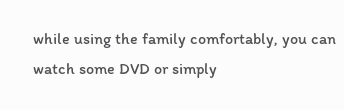while using the family comfortably, you can watch some DVD or simply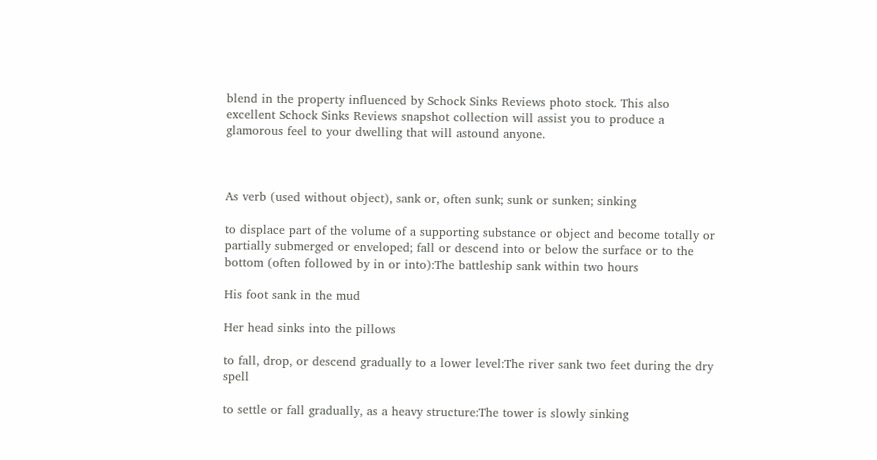blend in the property influenced by Schock Sinks Reviews photo stock. This also excellent Schock Sinks Reviews snapshot collection will assist you to produce a glamorous feel to your dwelling that will astound anyone.



As verb (used without object), sank or, often sunk; sunk or sunken; sinking

to displace part of the volume of a supporting substance or object and become totally or partially submerged or enveloped; fall or descend into or below the surface or to the bottom (often followed by in or into):The battleship sank within two hours

His foot sank in the mud

Her head sinks into the pillows

to fall, drop, or descend gradually to a lower level:The river sank two feet during the dry spell

to settle or fall gradually, as a heavy structure:The tower is slowly sinking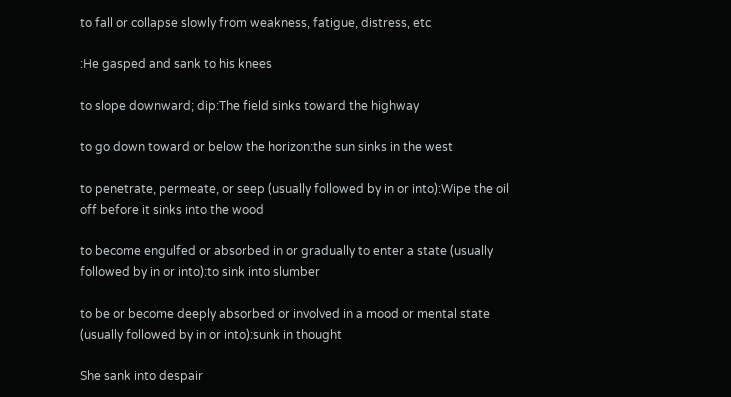to fall or collapse slowly from weakness, fatigue, distress, etc

:He gasped and sank to his knees

to slope downward; dip:The field sinks toward the highway

to go down toward or below the horizon:the sun sinks in the west

to penetrate, permeate, or seep (usually followed by in or into):Wipe the oil off before it sinks into the wood

to become engulfed or absorbed in or gradually to enter a state (usually followed by in or into):to sink into slumber

to be or become deeply absorbed or involved in a mood or mental state (usually followed by in or into):sunk in thought

She sank into despair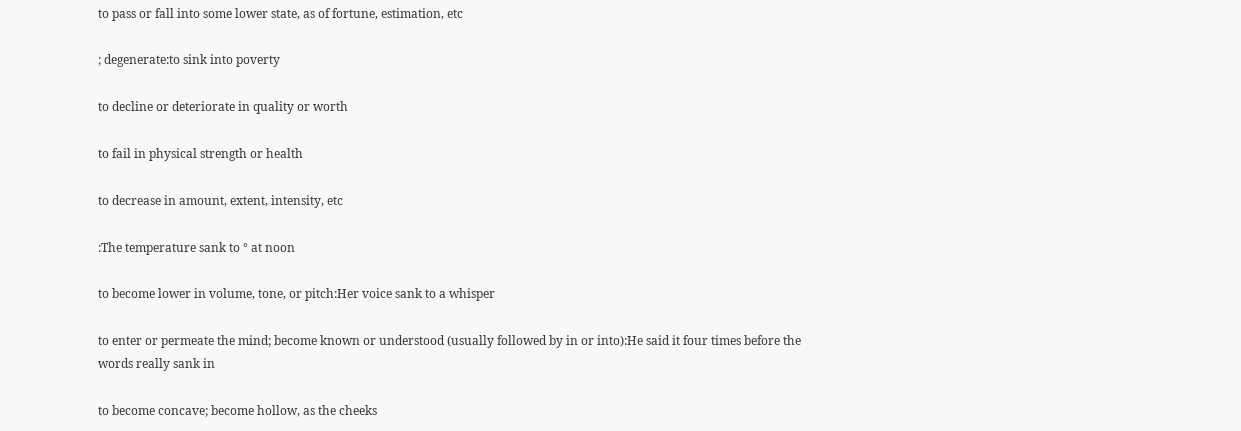to pass or fall into some lower state, as of fortune, estimation, etc

; degenerate:to sink into poverty

to decline or deteriorate in quality or worth

to fail in physical strength or health

to decrease in amount, extent, intensity, etc

:The temperature sank to ° at noon

to become lower in volume, tone, or pitch:Her voice sank to a whisper

to enter or permeate the mind; become known or understood (usually followed by in or into):He said it four times before the words really sank in

to become concave; become hollow, as the cheeks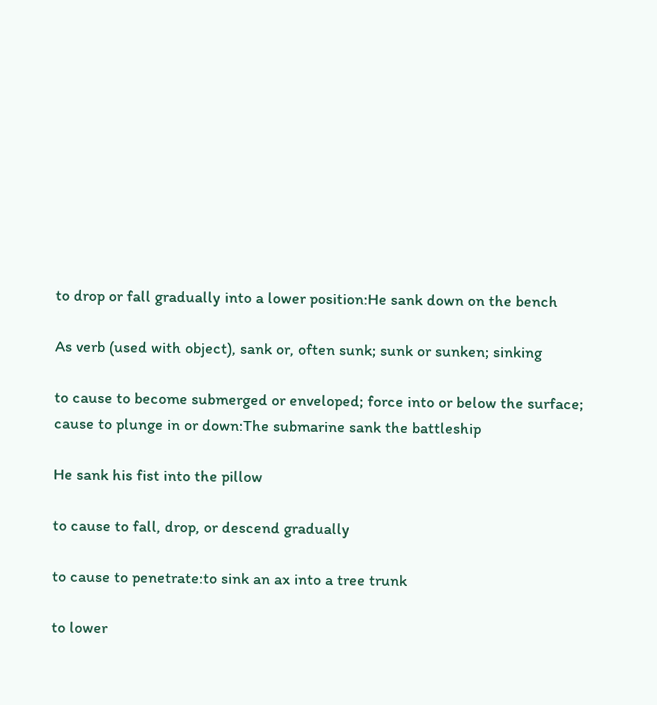to drop or fall gradually into a lower position:He sank down on the bench

As verb (used with object), sank or, often sunk; sunk or sunken; sinking

to cause to become submerged or enveloped; force into or below the surface; cause to plunge in or down:The submarine sank the battleship

He sank his fist into the pillow

to cause to fall, drop, or descend gradually

to cause to penetrate:to sink an ax into a tree trunk

to lower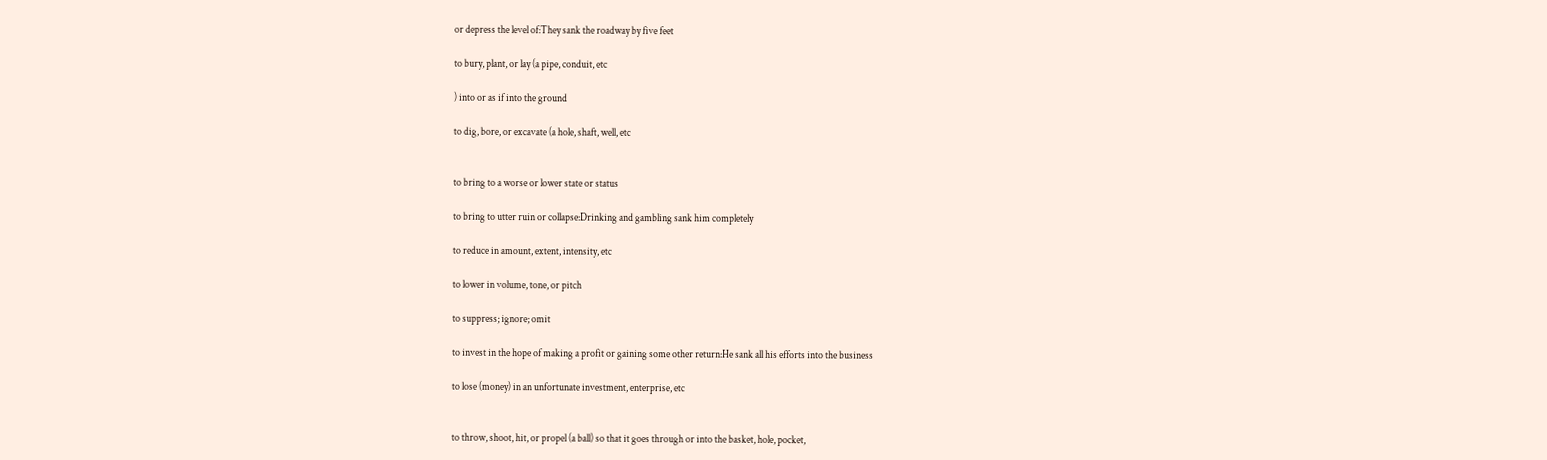or depress the level of:They sank the roadway by five feet

to bury, plant, or lay (a pipe, conduit, etc

) into or as if into the ground

to dig, bore, or excavate (a hole, shaft, well, etc


to bring to a worse or lower state or status

to bring to utter ruin or collapse:Drinking and gambling sank him completely

to reduce in amount, extent, intensity, etc

to lower in volume, tone, or pitch

to suppress; ignore; omit

to invest in the hope of making a profit or gaining some other return:He sank all his efforts into the business

to lose (money) in an unfortunate investment, enterprise, etc


to throw, shoot, hit, or propel (a ball) so that it goes through or into the basket, hole, pocket,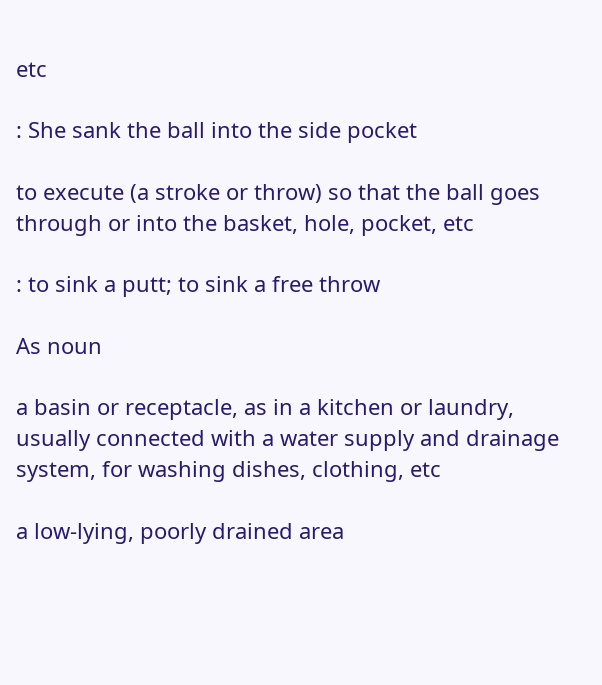etc

: She sank the ball into the side pocket

to execute (a stroke or throw) so that the ball goes through or into the basket, hole, pocket, etc

: to sink a putt; to sink a free throw

As noun

a basin or receptacle, as in a kitchen or laundry, usually connected with a water supply and drainage system, for washing dishes, clothing, etc

a low-lying, poorly drained area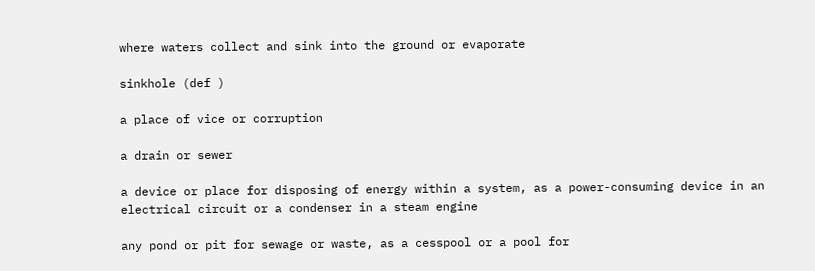where waters collect and sink into the ground or evaporate

sinkhole (def )

a place of vice or corruption

a drain or sewer

a device or place for disposing of energy within a system, as a power-consuming device in an electrical circuit or a condenser in a steam engine

any pond or pit for sewage or waste, as a cesspool or a pool for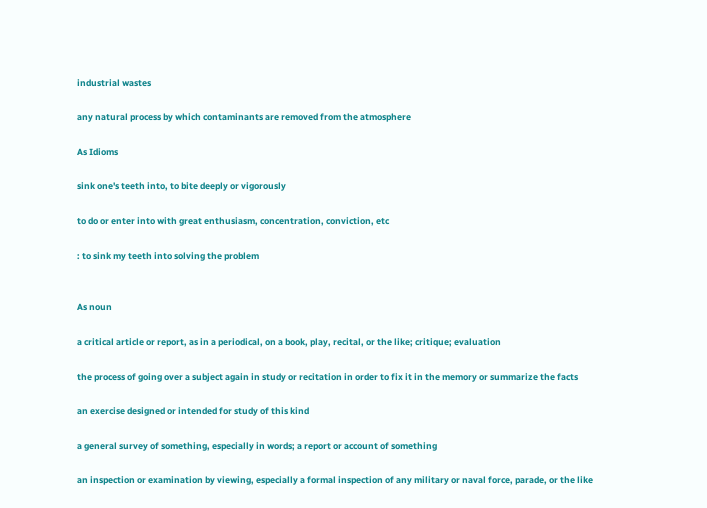industrial wastes

any natural process by which contaminants are removed from the atmosphere

As Idioms

sink one's teeth into, to bite deeply or vigorously

to do or enter into with great enthusiasm, concentration, conviction, etc

: to sink my teeth into solving the problem


As noun

a critical article or report, as in a periodical, on a book, play, recital, or the like; critique; evaluation

the process of going over a subject again in study or recitation in order to fix it in the memory or summarize the facts

an exercise designed or intended for study of this kind

a general survey of something, especially in words; a report or account of something

an inspection or examination by viewing, especially a formal inspection of any military or naval force, parade, or the like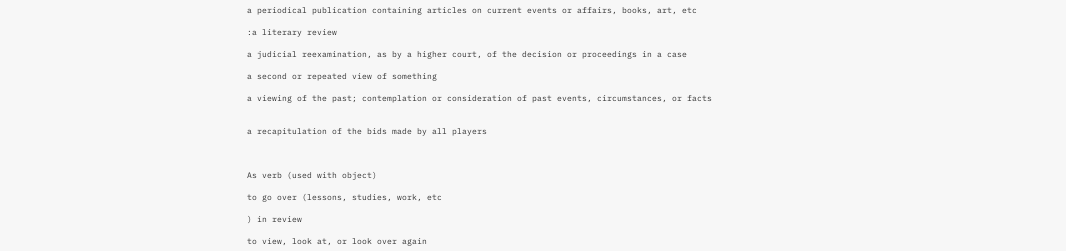a periodical publication containing articles on current events or affairs, books, art, etc

:a literary review

a judicial reexamination, as by a higher court, of the decision or proceedings in a case

a second or repeated view of something

a viewing of the past; contemplation or consideration of past events, circumstances, or facts


a recapitulation of the bids made by all players



As verb (used with object)

to go over (lessons, studies, work, etc

) in review

to view, look at, or look over again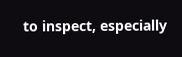to inspect, especially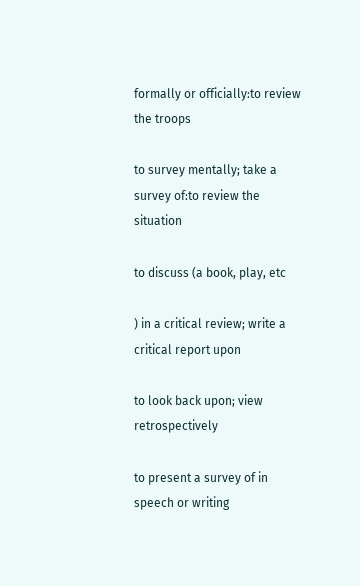formally or officially:to review the troops

to survey mentally; take a survey of:to review the situation

to discuss (a book, play, etc

) in a critical review; write a critical report upon

to look back upon; view retrospectively

to present a survey of in speech or writing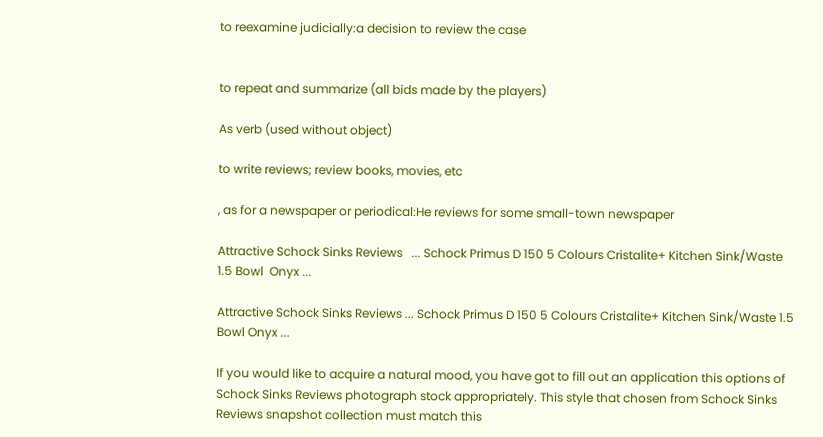to reexamine judicially:a decision to review the case


to repeat and summarize (all bids made by the players)

As verb (used without object)

to write reviews; review books, movies, etc

, as for a newspaper or periodical:He reviews for some small-town newspaper

Attractive Schock Sinks Reviews   ... Schock Primus D 150 5 Colours Cristalite+ Kitchen Sink/Waste 1.5 Bowl  Onyx ...

Attractive Schock Sinks Reviews ... Schock Primus D 150 5 Colours Cristalite+ Kitchen Sink/Waste 1.5 Bowl Onyx ...

If you would like to acquire a natural mood, you have got to fill out an application this options of Schock Sinks Reviews photograph stock appropriately. This style that chosen from Schock Sinks Reviews snapshot collection must match this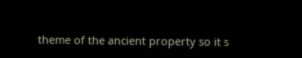theme of the ancient property so it s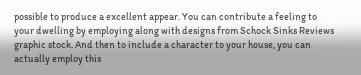possible to produce a excellent appear. You can contribute a feeling to your dwelling by employing along with designs from Schock Sinks Reviews graphic stock. And then to include a character to your house, you can actually employ this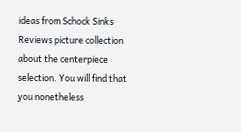ideas from Schock Sinks Reviews picture collection about the centerpiece selection. You will find that you nonetheless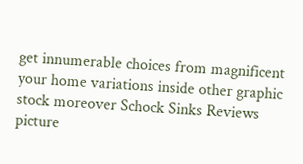get innumerable choices from magnificent your home variations inside other graphic stock moreover Schock Sinks Reviews picture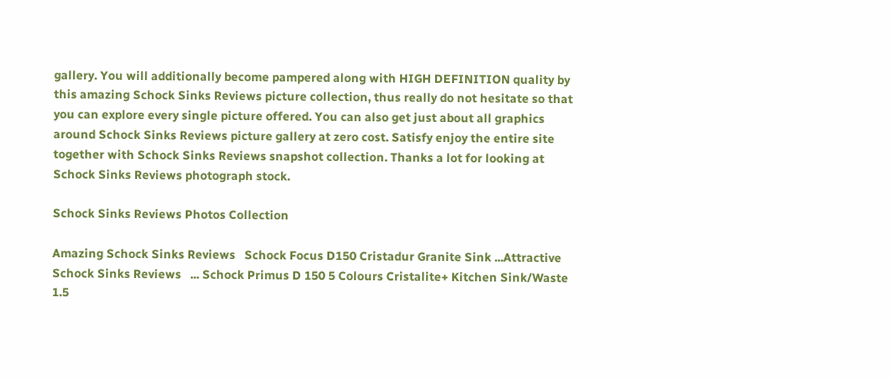gallery. You will additionally become pampered along with HIGH DEFINITION quality by this amazing Schock Sinks Reviews picture collection, thus really do not hesitate so that you can explore every single picture offered. You can also get just about all graphics around Schock Sinks Reviews picture gallery at zero cost. Satisfy enjoy the entire site together with Schock Sinks Reviews snapshot collection. Thanks a lot for looking at Schock Sinks Reviews photograph stock.

Schock Sinks Reviews Photos Collection

Amazing Schock Sinks Reviews   Schock Focus D150 Cristadur Granite Sink ...Attractive Schock Sinks Reviews   ... Schock Primus D 150 5 Colours Cristalite+ Kitchen Sink/Waste 1.5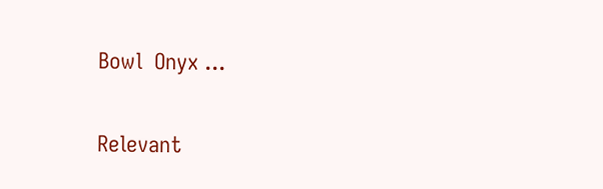Bowl  Onyx ...

Relevant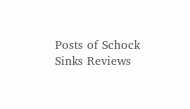Posts of Schock Sinks Reviews